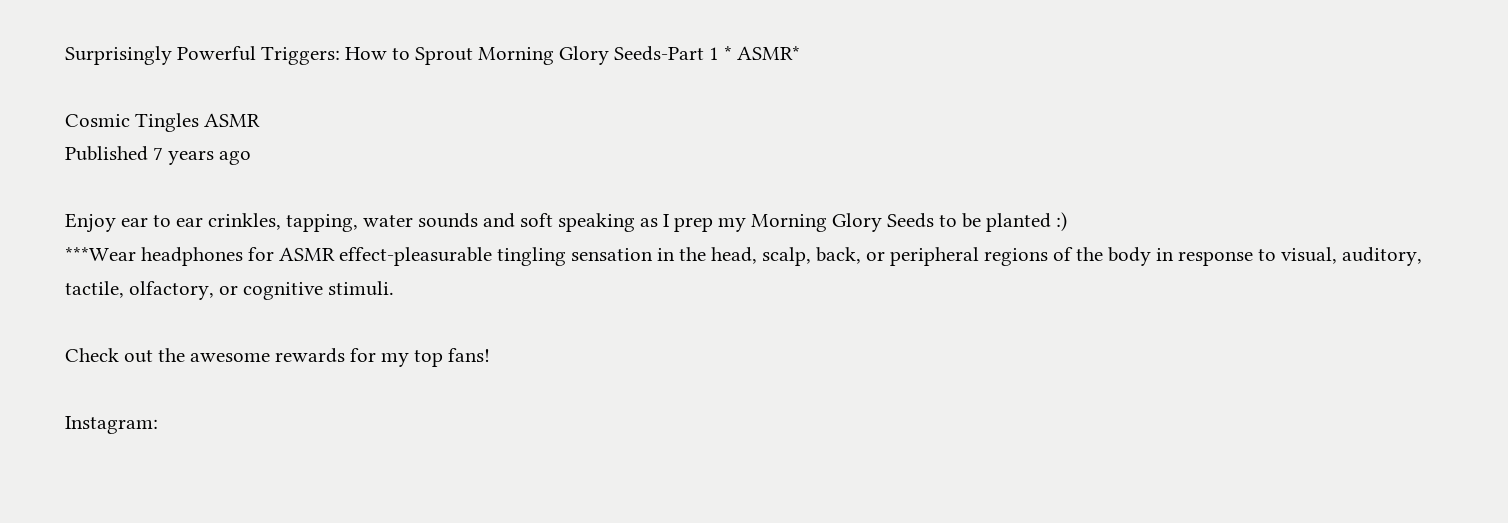Surprisingly Powerful Triggers: How to Sprout Morning Glory Seeds-Part 1 * ASMR*

Cosmic Tingles ASMR
Published 7 years ago

Enjoy ear to ear crinkles, tapping, water sounds and soft speaking as I prep my Morning Glory Seeds to be planted :)
***Wear headphones for ASMR effect-pleasurable tingling sensation in the head, scalp, back, or peripheral regions of the body in response to visual, auditory, tactile, olfactory, or cognitive stimuli.

Check out the awesome rewards for my top fans!

Instagram: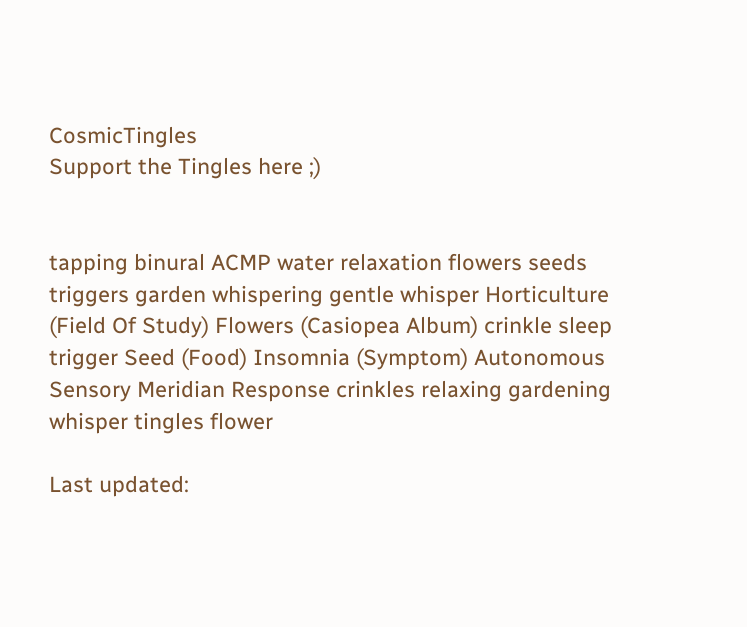CosmicTingles
Support the Tingles here ;)


tapping binural ACMP water relaxation flowers seeds triggers garden whispering gentle whisper Horticulture (Field Of Study) Flowers (Casiopea Album) crinkle sleep trigger Seed (Food) Insomnia (Symptom) Autonomous Sensory Meridian Response crinkles relaxing gardening whisper tingles flower

Last updated: